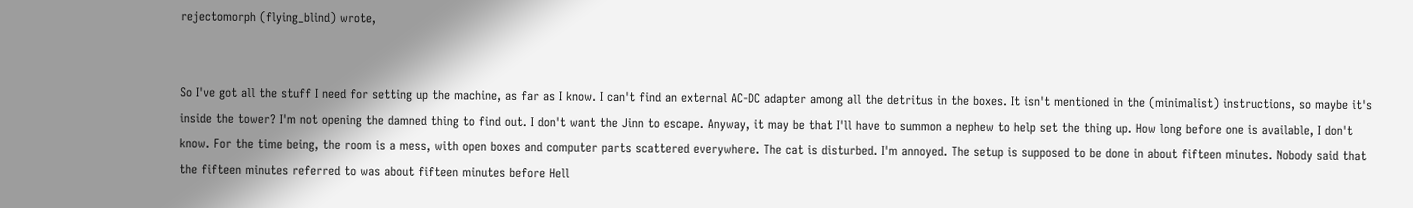rejectomorph (flying_blind) wrote,


So I've got all the stuff I need for setting up the machine, as far as I know. I can't find an external AC-DC adapter among all the detritus in the boxes. It isn't mentioned in the (minimalist) instructions, so maybe it's inside the tower? I'm not opening the damned thing to find out. I don't want the Jinn to escape. Anyway, it may be that I'll have to summon a nephew to help set the thing up. How long before one is available, I don't know. For the time being, the room is a mess, with open boxes and computer parts scattered everywhere. The cat is disturbed. I'm annoyed. The setup is supposed to be done in about fifteen minutes. Nobody said that the fifteen minutes referred to was about fifteen minutes before Hell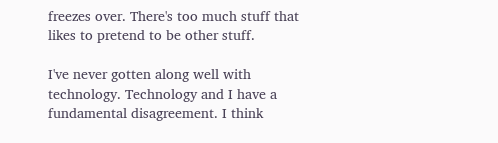freezes over. There's too much stuff that likes to pretend to be other stuff.

I've never gotten along well with technology. Technology and I have a fundamental disagreement. I think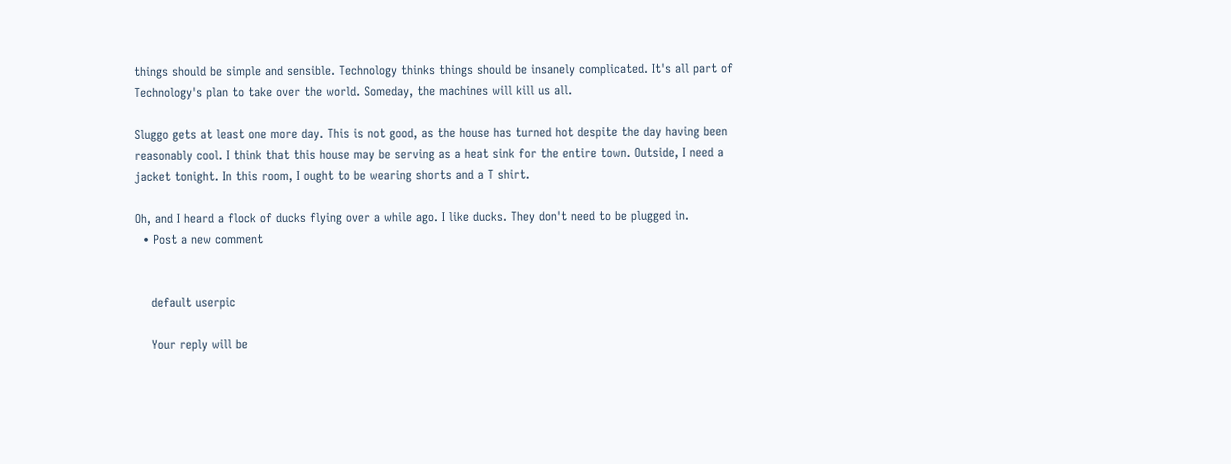things should be simple and sensible. Technology thinks things should be insanely complicated. It's all part of Technology's plan to take over the world. Someday, the machines will kill us all.

Sluggo gets at least one more day. This is not good, as the house has turned hot despite the day having been reasonably cool. I think that this house may be serving as a heat sink for the entire town. Outside, I need a jacket tonight. In this room, I ought to be wearing shorts and a T shirt.

Oh, and I heard a flock of ducks flying over a while ago. I like ducks. They don't need to be plugged in.
  • Post a new comment


    default userpic

    Your reply will be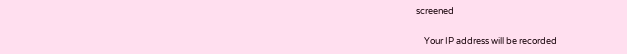screened

    Your IP address will be recorded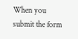When you submit the form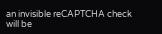an invisible reCAPTCHA check will be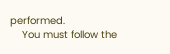performed.
    You must follow the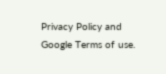Privacy Policy and Google Terms of use.